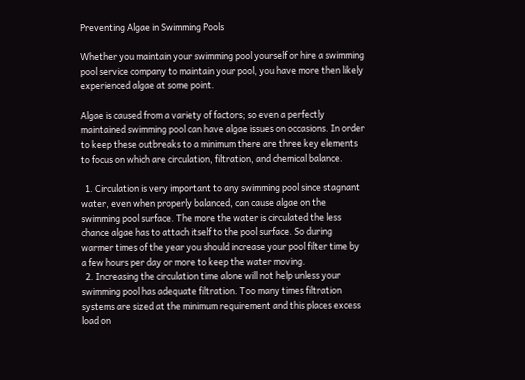Preventing Algae in Swimming Pools

Whether you maintain your swimming pool yourself or hire a swimming pool service company to maintain your pool, you have more then likely experienced algae at some point.

Algae is caused from a variety of factors; so even a perfectly maintained swimming pool can have algae issues on occasions. In order to keep these outbreaks to a minimum there are three key elements to focus on which are circulation, filtration, and chemical balance.

  1. Circulation is very important to any swimming pool since stagnant water, even when properly balanced, can cause algae on the swimming pool surface. The more the water is circulated the less chance algae has to attach itself to the pool surface. So during warmer times of the year you should increase your pool filter time by a few hours per day or more to keep the water moving.
  2. Increasing the circulation time alone will not help unless your swimming pool has adequate filtration. Too many times filtration systems are sized at the minimum requirement and this places excess load on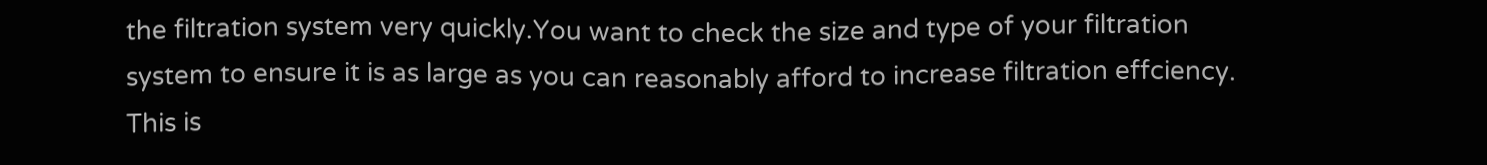the filtration system very quickly.You want to check the size and type of your filtration system to ensure it is as large as you can reasonably afford to increase filtration effciency. This is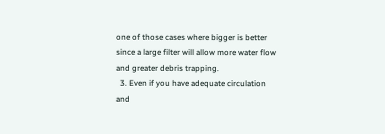one of those cases where bigger is better since a large filter will allow more water flow and greater debris trapping.
  3. Even if you have adequate circulation and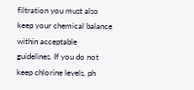filtration you must also keep your chemical balance within acceptable guidelines. If you do not keep chlorine levels, ph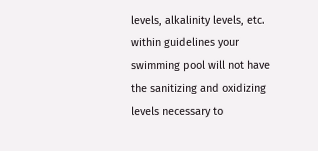levels, alkalinity levels, etc. within guidelines your swimming pool will not have the sanitizing and oxidizing levels necessary to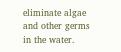eliminate algae and other germs in the water.